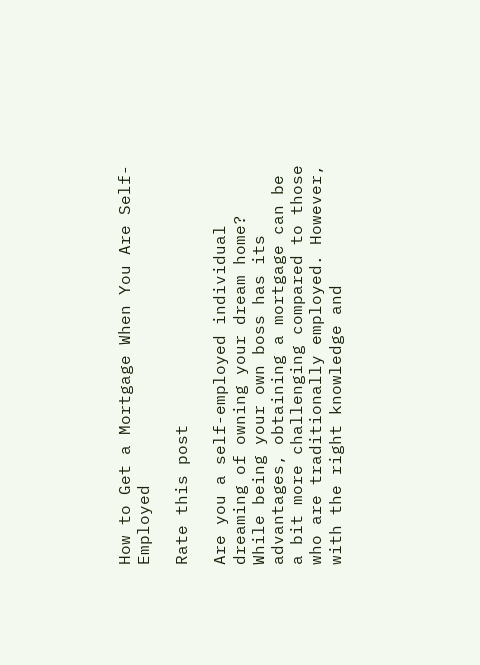How to Get a Mortgage When You Are Self-Employed

Rate this post

Are you a self-employed individual dreaming of owning your dream home? While being your own boss has its advantages, obtaining a mortgage can be a bit more challenging compared to those who are traditionally employed. However, with the right knowledge and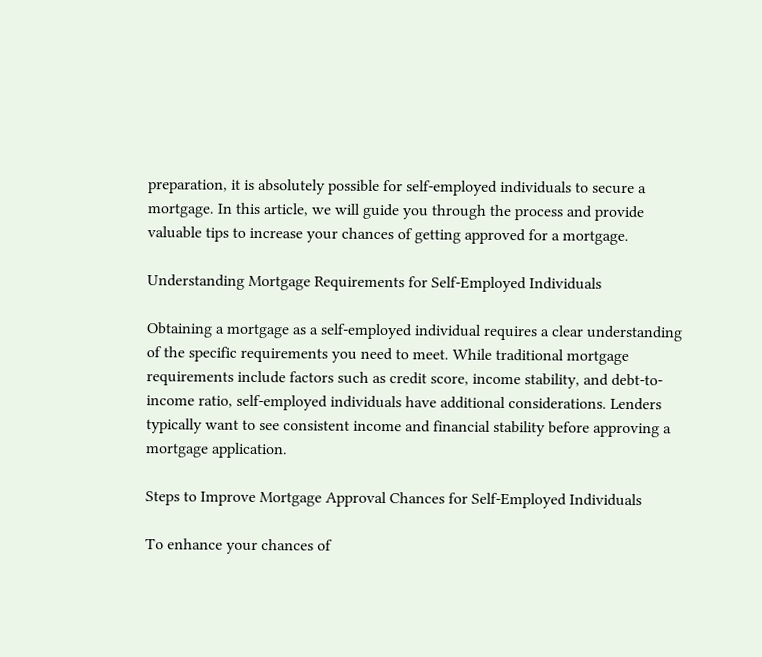preparation, it is absolutely possible for self-employed individuals to secure a mortgage. In this article, we will guide you through the process and provide valuable tips to increase your chances of getting approved for a mortgage.

Understanding Mortgage Requirements for Self-Employed Individuals

Obtaining a mortgage as a self-employed individual requires a clear understanding of the specific requirements you need to meet. While traditional mortgage requirements include factors such as credit score, income stability, and debt-to-income ratio, self-employed individuals have additional considerations. Lenders typically want to see consistent income and financial stability before approving a mortgage application.

Steps to Improve Mortgage Approval Chances for Self-Employed Individuals

To enhance your chances of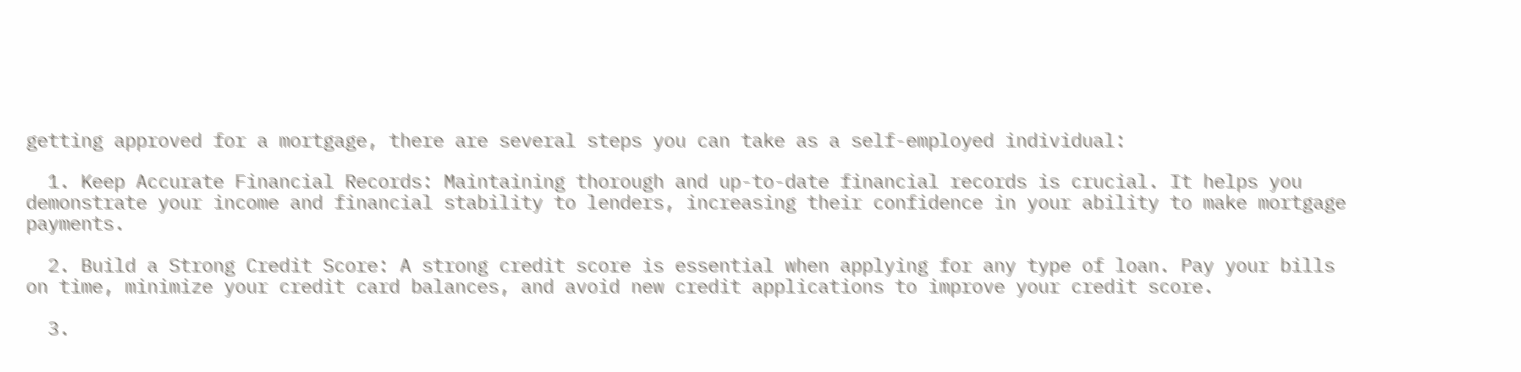getting approved for a mortgage, there are several steps you can take as a self-employed individual:

  1. Keep Accurate Financial Records: Maintaining thorough and up-to-date financial records is crucial. It helps you demonstrate your income and financial stability to lenders, increasing their confidence in your ability to make mortgage payments.

  2. Build a Strong Credit Score: A strong credit score is essential when applying for any type of loan. Pay your bills on time, minimize your credit card balances, and avoid new credit applications to improve your credit score.

  3.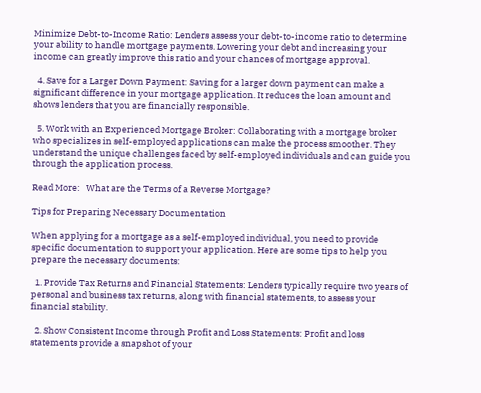Minimize Debt-to-Income Ratio: Lenders assess your debt-to-income ratio to determine your ability to handle mortgage payments. Lowering your debt and increasing your income can greatly improve this ratio and your chances of mortgage approval.

  4. Save for a Larger Down Payment: Saving for a larger down payment can make a significant difference in your mortgage application. It reduces the loan amount and shows lenders that you are financially responsible.

  5. Work with an Experienced Mortgage Broker: Collaborating with a mortgage broker who specializes in self-employed applications can make the process smoother. They understand the unique challenges faced by self-employed individuals and can guide you through the application process.

Read More:   What are the Terms of a Reverse Mortgage?

Tips for Preparing Necessary Documentation

When applying for a mortgage as a self-employed individual, you need to provide specific documentation to support your application. Here are some tips to help you prepare the necessary documents:

  1. Provide Tax Returns and Financial Statements: Lenders typically require two years of personal and business tax returns, along with financial statements, to assess your financial stability.

  2. Show Consistent Income through Profit and Loss Statements: Profit and loss statements provide a snapshot of your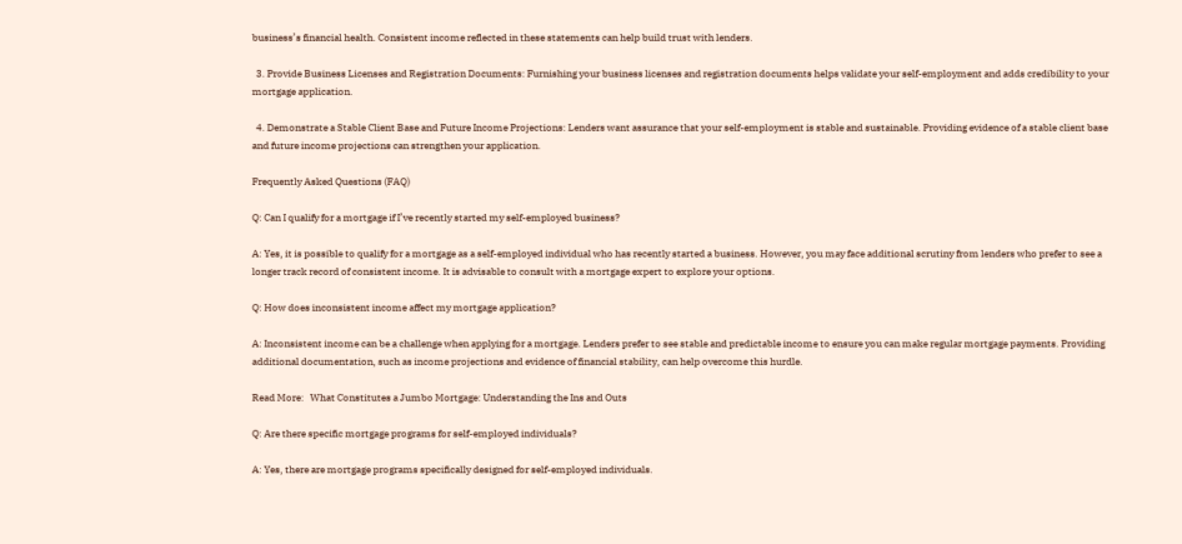business’s financial health. Consistent income reflected in these statements can help build trust with lenders.

  3. Provide Business Licenses and Registration Documents: Furnishing your business licenses and registration documents helps validate your self-employment and adds credibility to your mortgage application.

  4. Demonstrate a Stable Client Base and Future Income Projections: Lenders want assurance that your self-employment is stable and sustainable. Providing evidence of a stable client base and future income projections can strengthen your application.

Frequently Asked Questions (FAQ)

Q: Can I qualify for a mortgage if I’ve recently started my self-employed business?

A: Yes, it is possible to qualify for a mortgage as a self-employed individual who has recently started a business. However, you may face additional scrutiny from lenders who prefer to see a longer track record of consistent income. It is advisable to consult with a mortgage expert to explore your options.

Q: How does inconsistent income affect my mortgage application?

A: Inconsistent income can be a challenge when applying for a mortgage. Lenders prefer to see stable and predictable income to ensure you can make regular mortgage payments. Providing additional documentation, such as income projections and evidence of financial stability, can help overcome this hurdle.

Read More:   What Constitutes a Jumbo Mortgage: Understanding the Ins and Outs

Q: Are there specific mortgage programs for self-employed individuals?

A: Yes, there are mortgage programs specifically designed for self-employed individuals.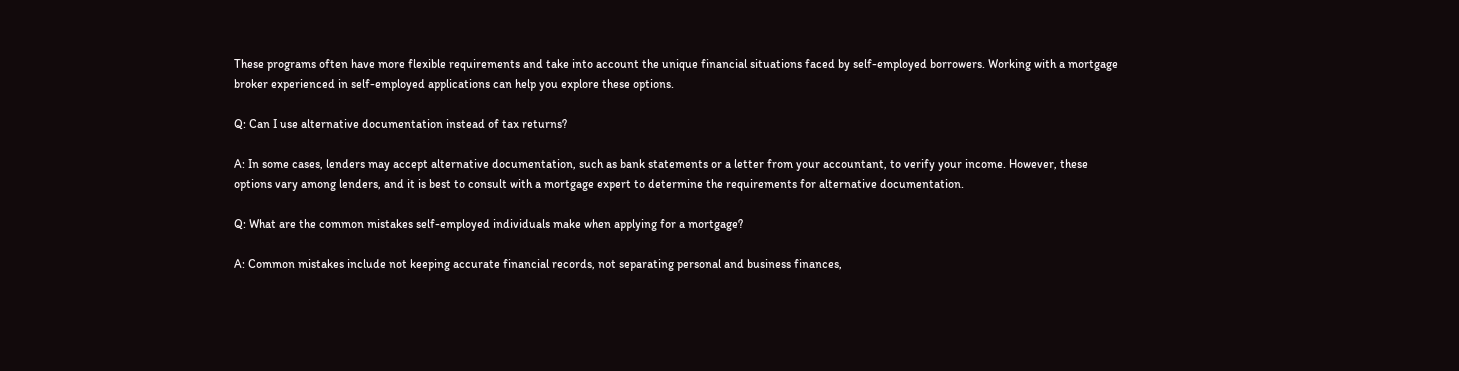These programs often have more flexible requirements and take into account the unique financial situations faced by self-employed borrowers. Working with a mortgage broker experienced in self-employed applications can help you explore these options.

Q: Can I use alternative documentation instead of tax returns?

A: In some cases, lenders may accept alternative documentation, such as bank statements or a letter from your accountant, to verify your income. However, these options vary among lenders, and it is best to consult with a mortgage expert to determine the requirements for alternative documentation.

Q: What are the common mistakes self-employed individuals make when applying for a mortgage?

A: Common mistakes include not keeping accurate financial records, not separating personal and business finances,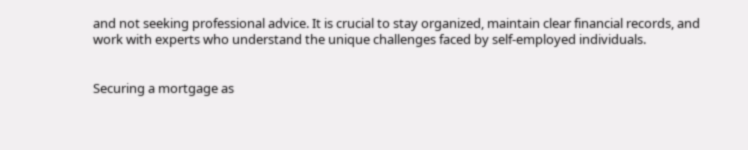and not seeking professional advice. It is crucial to stay organized, maintain clear financial records, and work with experts who understand the unique challenges faced by self-employed individuals.


Securing a mortgage as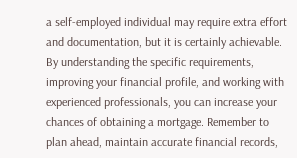a self-employed individual may require extra effort and documentation, but it is certainly achievable. By understanding the specific requirements, improving your financial profile, and working with experienced professionals, you can increase your chances of obtaining a mortgage. Remember to plan ahead, maintain accurate financial records,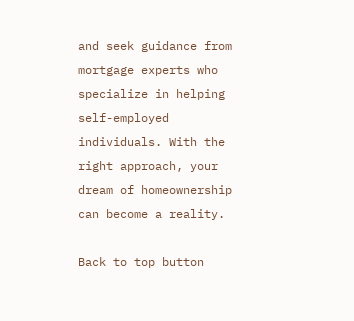and seek guidance from mortgage experts who specialize in helping self-employed individuals. With the right approach, your dream of homeownership can become a reality.

Back to top button